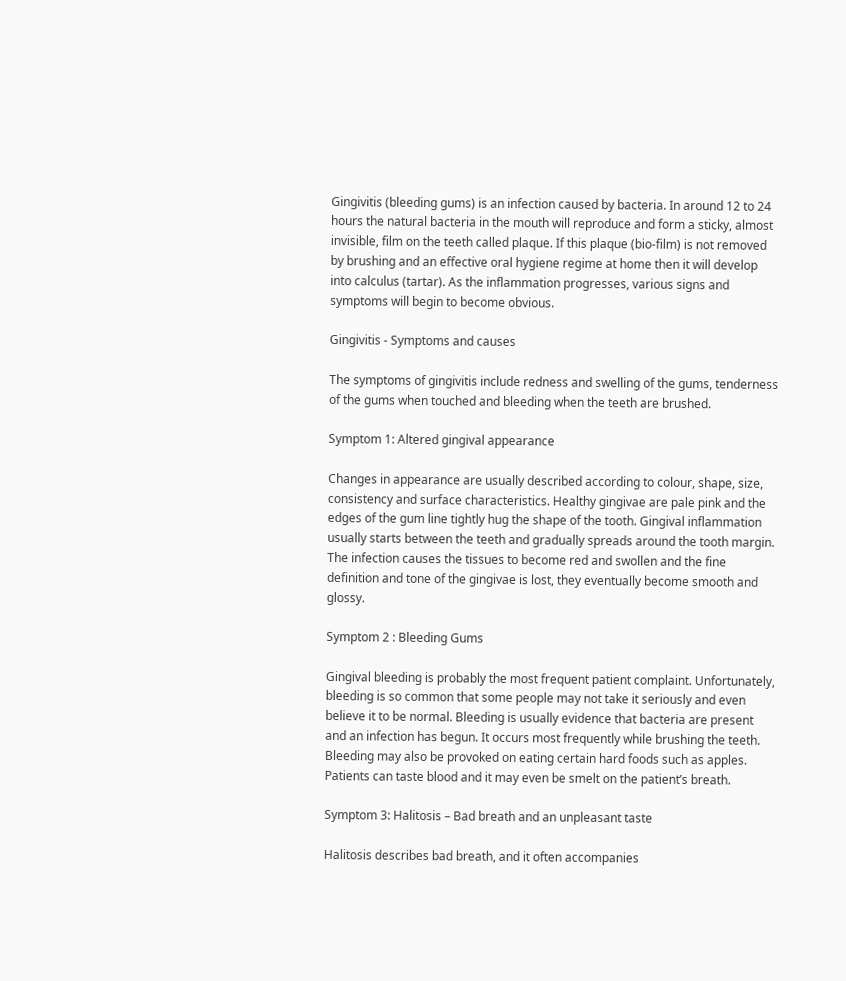Gingivitis (bleeding gums) is an infection caused by bacteria. In around 12 to 24 hours the natural bacteria in the mouth will reproduce and form a sticky, almost invisible, film on the teeth called plaque. If this plaque (bio-film) is not removed by brushing and an effective oral hygiene regime at home then it will develop into calculus (tartar). As the inflammation progresses, various signs and symptoms will begin to become obvious.

Gingivitis - Symptoms and causes

The symptoms of gingivitis include redness and swelling of the gums, tenderness of the gums when touched and bleeding when the teeth are brushed.

Symptom 1: Altered gingival appearance

Changes in appearance are usually described according to colour, shape, size, consistency and surface characteristics. Healthy gingivae are pale pink and the edges of the gum line tightly hug the shape of the tooth. Gingival inflammation usually starts between the teeth and gradually spreads around the tooth margin. The infection causes the tissues to become red and swollen and the fine definition and tone of the gingivae is lost, they eventually become smooth and glossy.

Symptom 2 : Bleeding Gums

Gingival bleeding is probably the most frequent patient complaint. Unfortunately, bleeding is so common that some people may not take it seriously and even believe it to be normal. Bleeding is usually evidence that bacteria are present and an infection has begun. It occurs most frequently while brushing the teeth. Bleeding may also be provoked on eating certain hard foods such as apples. Patients can taste blood and it may even be smelt on the patient’s breath.

Symptom 3: Halitosis – Bad breath and an unpleasant taste

Halitosis describes bad breath, and it often accompanies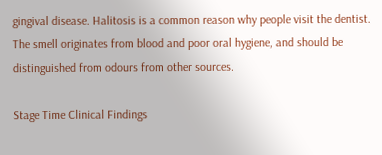gingival disease. Halitosis is a common reason why people visit the dentist. The smell originates from blood and poor oral hygiene, and should be distinguished from odours from other sources.

Stage Time Clinical Findings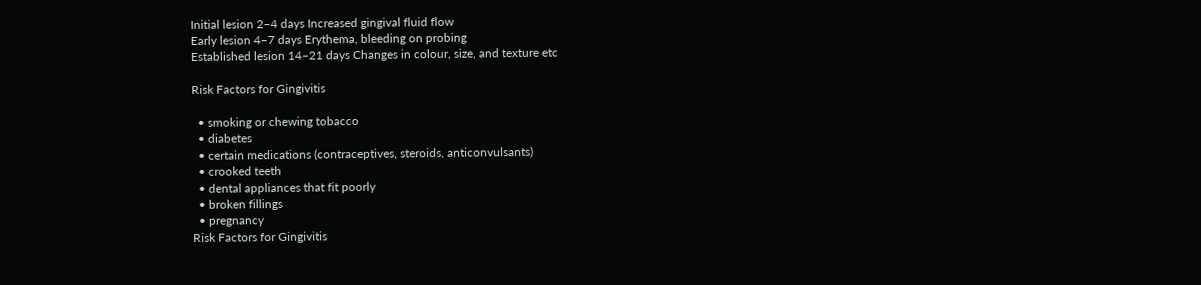Initial lesion 2–4 days Increased gingival fluid flow
Early lesion 4–7 days Erythema, bleeding on probing
Established lesion 14–21 days Changes in colour, size, and texture etc

Risk Factors for Gingivitis

  • smoking or chewing tobacco
  • diabetes
  • certain medications (contraceptives, steroids, anticonvulsants)
  • crooked teeth
  • dental appliances that fit poorly
  • broken fillings
  • pregnancy
Risk Factors for Gingivitis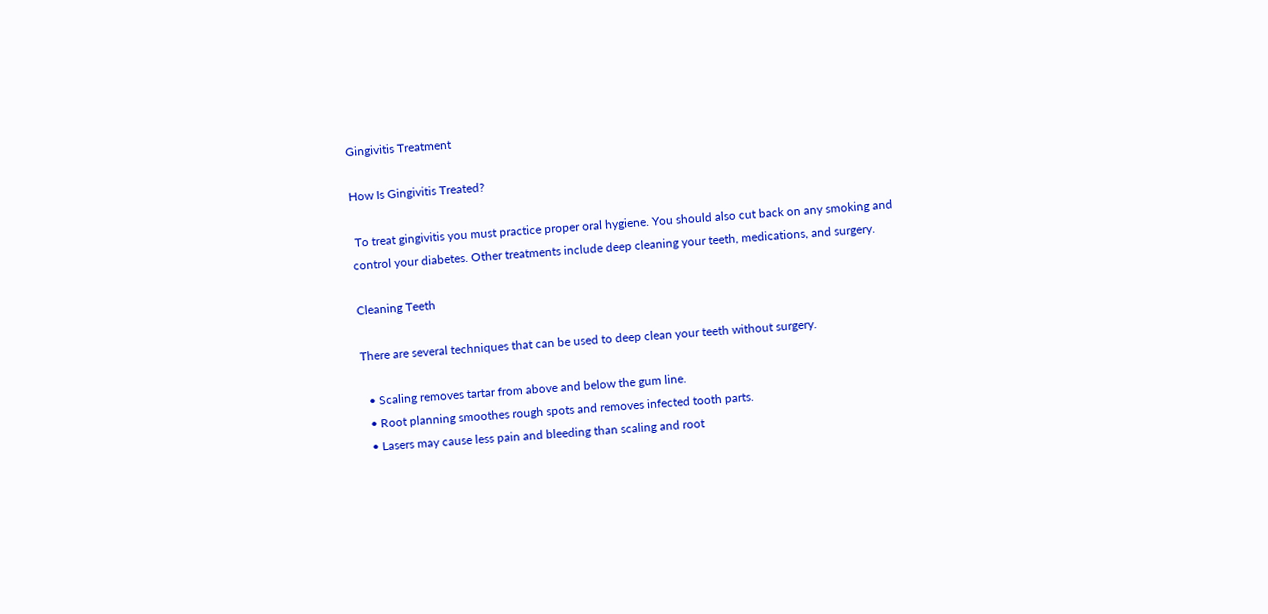Gingivitis Treatment

How Is Gingivitis Treated?

 To treat gingivitis you must practice proper oral hygiene. You should also cut back on any smoking and control your diabetes. Other treatments include deep cleaning your teeth, medications, and surgery.

Cleaning Teeth

There are several techniques that can be used to deep clean your teeth without surgery.

  • Scaling removes tartar from above and below the gum line.
  • Root planning smoothes rough spots and removes infected tooth parts.
  • Lasers may cause less pain and bleeding than scaling and root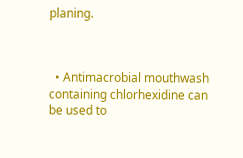planing.



  • Antimacrobial mouthwash containing chlorhexidine can be used to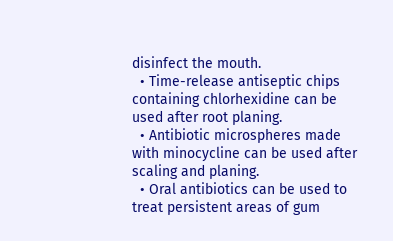disinfect the mouth.
  • Time-release antiseptic chips containing chlorhexidine can be used after root planing.
  • Antibiotic microspheres made with minocycline can be used after scaling and planing.
  • Oral antibiotics can be used to treat persistent areas of gum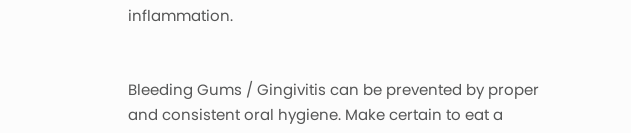inflammation.


Bleeding Gums / Gingivitis can be prevented by proper and consistent oral hygiene. Make certain to eat a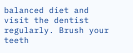balanced diet and visit the dentist regularly. Brush your teeth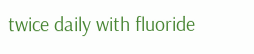twice daily with fluoride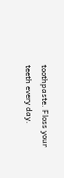toothpaste. Floss your teeth every day.